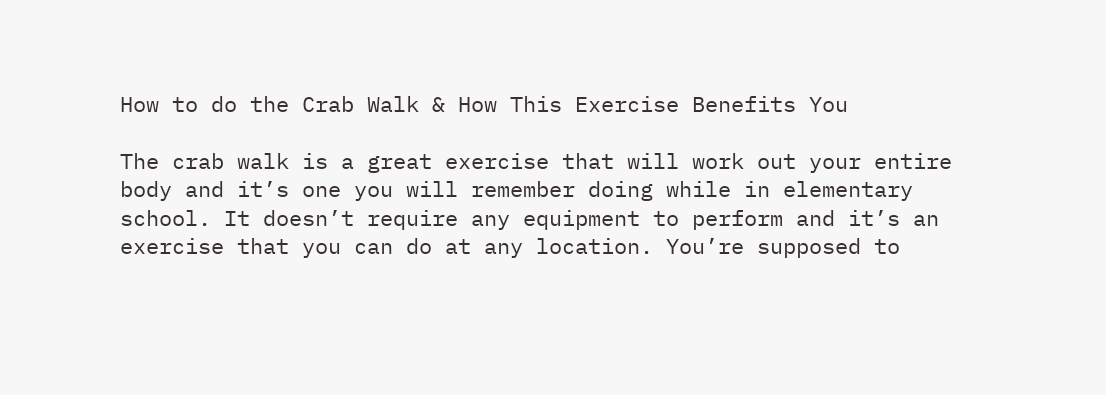How to do the Crab Walk & How This Exercise Benefits You

The crab walk is a great exercise that will work out your entire body and it’s one you will remember doing while in elementary school. It doesn’t require any equipment to perform and it’s an exercise that you can do at any location. You’re supposed to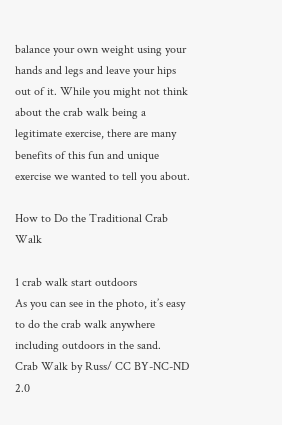balance your own weight using your hands and legs and leave your hips out of it. While you might not think about the crab walk being a legitimate exercise, there are many benefits of this fun and unique exercise we wanted to tell you about.

How to Do the Traditional Crab Walk

1 crab walk start outdoors
As you can see in the photo, it’s easy to do the crab walk anywhere including outdoors in the sand.
Crab Walk by Russ/ CC BY-NC-ND 2.0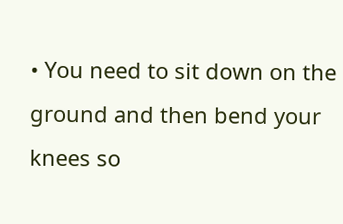• You need to sit down on the ground and then bend your knees so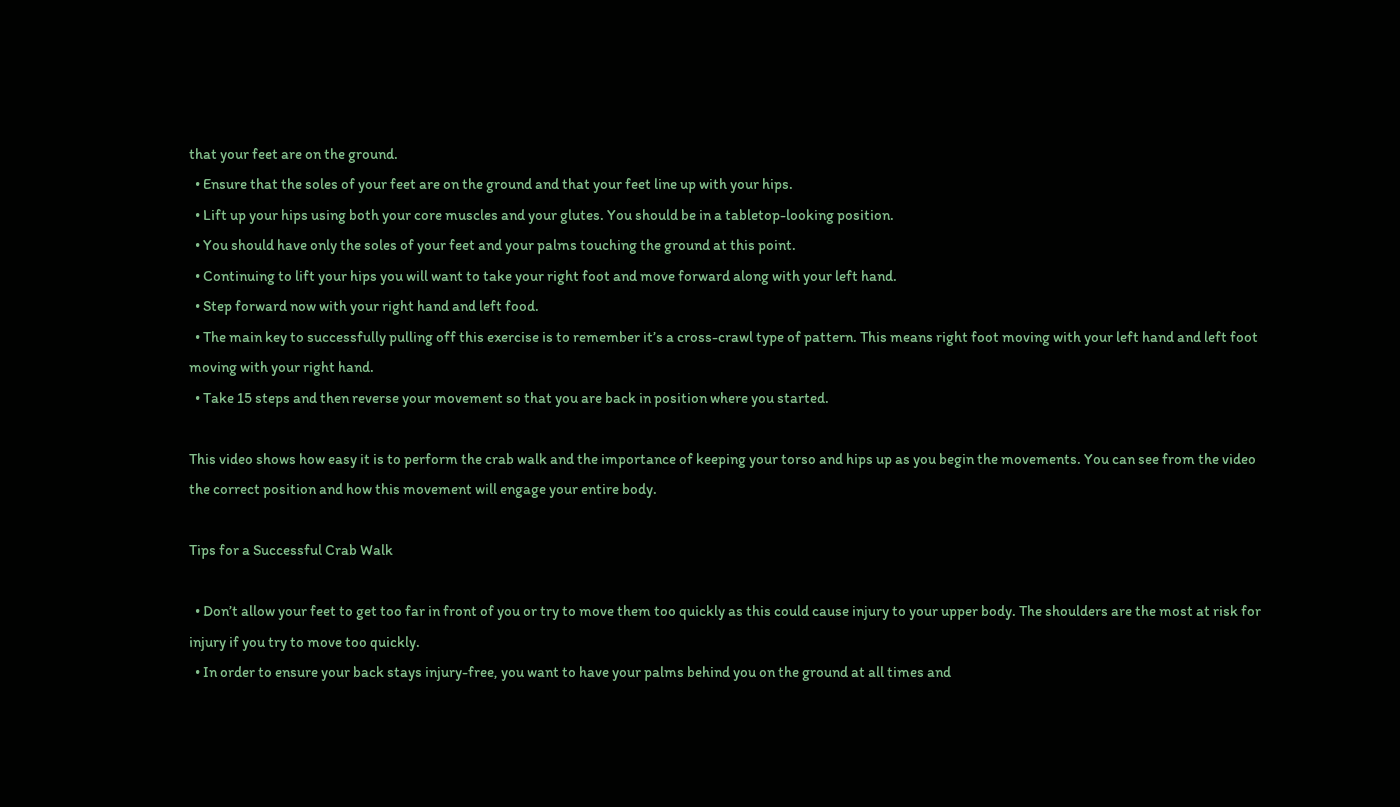that your feet are on the ground.
  • Ensure that the soles of your feet are on the ground and that your feet line up with your hips.
  • Lift up your hips using both your core muscles and your glutes. You should be in a tabletop-looking position.
  • You should have only the soles of your feet and your palms touching the ground at this point.
  • Continuing to lift your hips you will want to take your right foot and move forward along with your left hand.
  • Step forward now with your right hand and left food.
  • The main key to successfully pulling off this exercise is to remember it’s a cross-crawl type of pattern. This means right foot moving with your left hand and left foot moving with your right hand.
  • Take 15 steps and then reverse your movement so that you are back in position where you started.

This video shows how easy it is to perform the crab walk and the importance of keeping your torso and hips up as you begin the movements. You can see from the video the correct position and how this movement will engage your entire body.

Tips for a Successful Crab Walk

  • Don’t allow your feet to get too far in front of you or try to move them too quickly as this could cause injury to your upper body. The shoulders are the most at risk for injury if you try to move too quickly.
  • In order to ensure your back stays injury-free, you want to have your palms behind you on the ground at all times and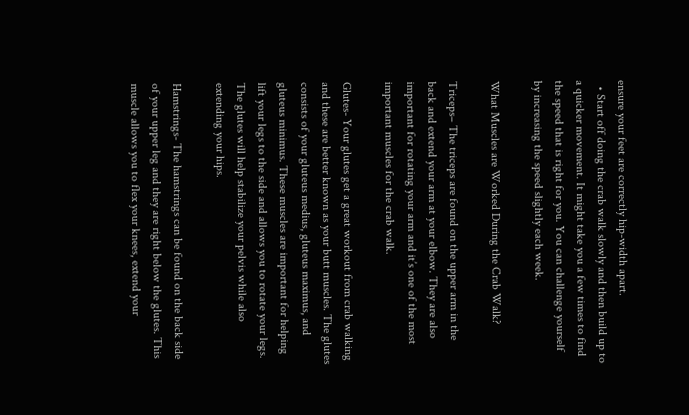ensure your feet are correctly hip-width apart.
  • Start off doing the crab walk slowly and then build up to a quicker movement. It might take you a few times to find the speed that is right for you. You can challenge yourself by increasing the speed slightly each week.

What Muscles are Worked During the Crab Walk?

Triceps– The triceps are found on the upper arm in the back and extend your arm at your elbow. They are also important for rotating your arm and it’s one of the most important muscles for the crab walk.

Glutes- Your glutes get a great workout from crab walking and these are better known as your butt muscles. The glutes consists of your gluteus medius, gluteus maximus, and gluteus minimus. These muscles are important for helping lift your legs to the side and allows you to rotate your legs. The glutes will help stabilize your pelvis while also extending your hips.

Hamstrings- The hamstrings can be found on the back side of your upper leg and they are right below the glutes. This muscle allows you to flex your knees, extend your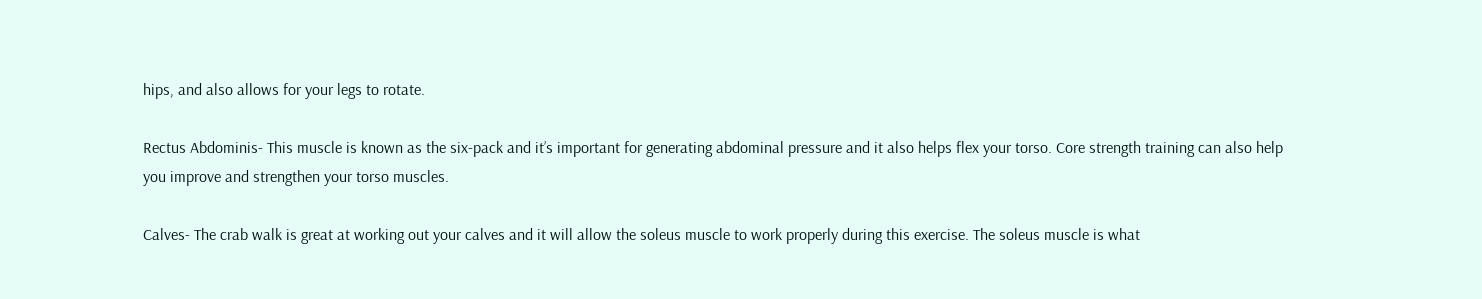hips, and also allows for your legs to rotate.

Rectus Abdominis- This muscle is known as the six-pack and it’s important for generating abdominal pressure and it also helps flex your torso. Core strength training can also help you improve and strengthen your torso muscles.

Calves- The crab walk is great at working out your calves and it will allow the soleus muscle to work properly during this exercise. The soleus muscle is what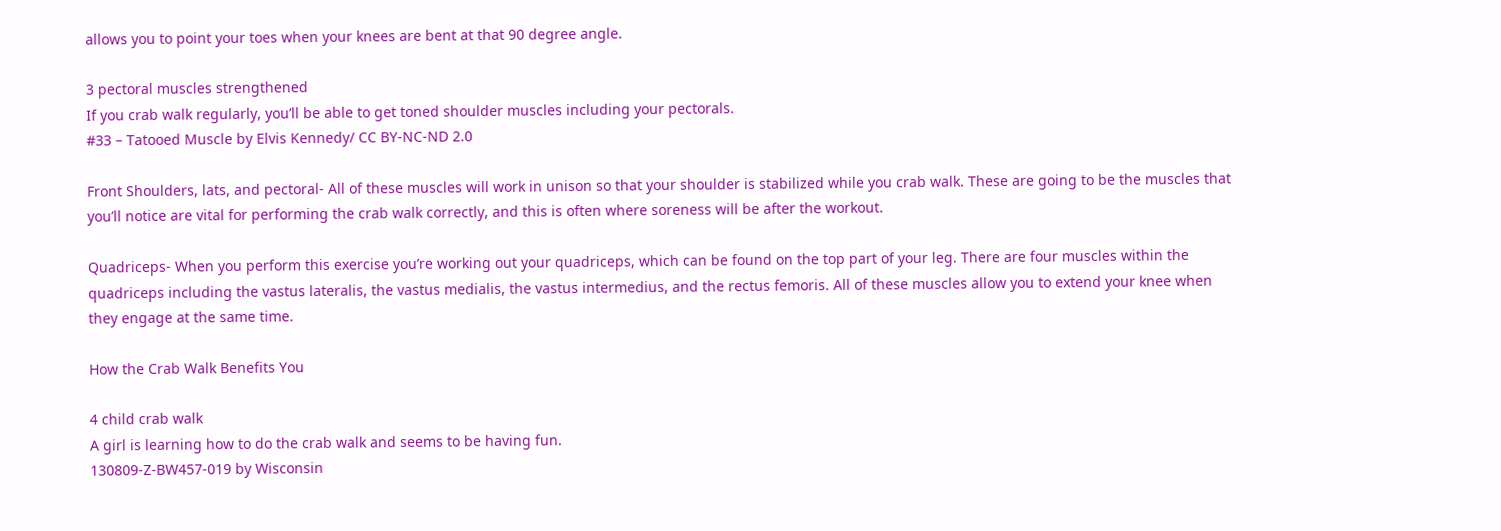allows you to point your toes when your knees are bent at that 90 degree angle.

3 pectoral muscles strengthened
If you crab walk regularly, you’ll be able to get toned shoulder muscles including your pectorals.
#33 – Tatooed Muscle by Elvis Kennedy/ CC BY-NC-ND 2.0

Front Shoulders, lats, and pectoral- All of these muscles will work in unison so that your shoulder is stabilized while you crab walk. These are going to be the muscles that you’ll notice are vital for performing the crab walk correctly, and this is often where soreness will be after the workout.

Quadriceps- When you perform this exercise you’re working out your quadriceps, which can be found on the top part of your leg. There are four muscles within the quadriceps including the vastus lateralis, the vastus medialis, the vastus intermedius, and the rectus femoris. All of these muscles allow you to extend your knee when they engage at the same time.

How the Crab Walk Benefits You

4 child crab walk
A girl is learning how to do the crab walk and seems to be having fun.
130809-Z-BW457-019 by Wisconsin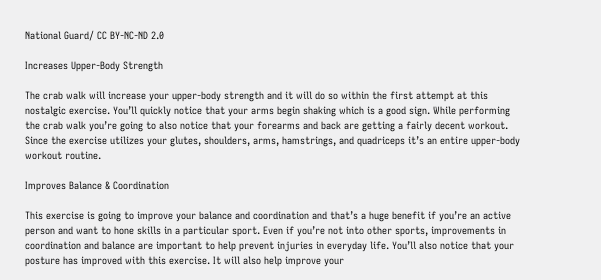National Guard/ CC BY-NC-ND 2.0

Increases Upper-Body Strength

The crab walk will increase your upper-body strength and it will do so within the first attempt at this nostalgic exercise. You’ll quickly notice that your arms begin shaking which is a good sign. While performing the crab walk you’re going to also notice that your forearms and back are getting a fairly decent workout. Since the exercise utilizes your glutes, shoulders, arms, hamstrings, and quadriceps it’s an entire upper-body workout routine.

Improves Balance & Coordination

This exercise is going to improve your balance and coordination and that’s a huge benefit if you’re an active person and want to hone skills in a particular sport. Even if you’re not into other sports, improvements in coordination and balance are important to help prevent injuries in everyday life. You’ll also notice that your posture has improved with this exercise. It will also help improve your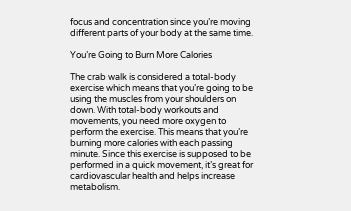focus and concentration since you’re moving different parts of your body at the same time.

You’re Going to Burn More Calories

The crab walk is considered a total-body exercise which means that you’re going to be using the muscles from your shoulders on down. With total-body workouts and movements, you need more oxygen to perform the exercise. This means that you’re burning more calories with each passing minute. Since this exercise is supposed to be performed in a quick movement, it’s great for cardiovascular health and helps increase metabolism.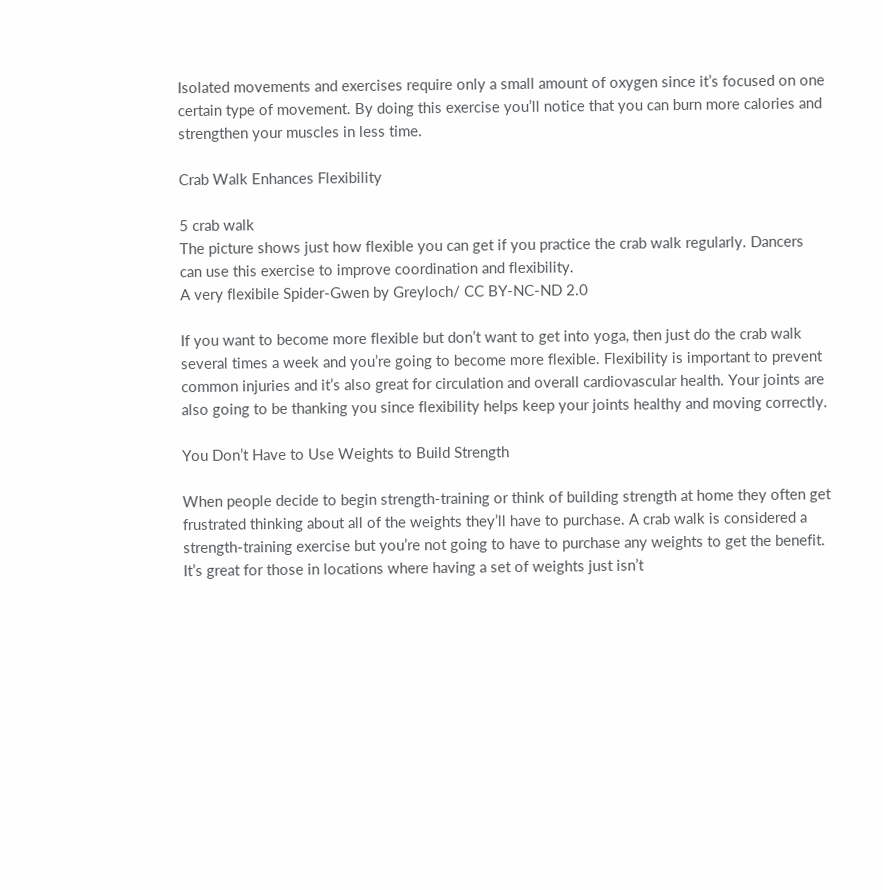Isolated movements and exercises require only a small amount of oxygen since it’s focused on one certain type of movement. By doing this exercise you’ll notice that you can burn more calories and strengthen your muscles in less time.

Crab Walk Enhances Flexibility

5 crab walk
The picture shows just how flexible you can get if you practice the crab walk regularly. Dancers can use this exercise to improve coordination and flexibility.
A very flexibile Spider-Gwen by Greyloch/ CC BY-NC-ND 2.0

If you want to become more flexible but don’t want to get into yoga, then just do the crab walk several times a week and you’re going to become more flexible. Flexibility is important to prevent common injuries and it’s also great for circulation and overall cardiovascular health. Your joints are also going to be thanking you since flexibility helps keep your joints healthy and moving correctly.

You Don’t Have to Use Weights to Build Strength

When people decide to begin strength-training or think of building strength at home they often get frustrated thinking about all of the weights they’ll have to purchase. A crab walk is considered a strength-training exercise but you’re not going to have to purchase any weights to get the benefit. It’s great for those in locations where having a set of weights just isn’t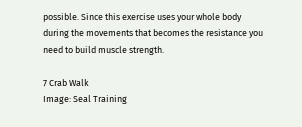possible. Since this exercise uses your whole body during the movements that becomes the resistance you need to build muscle strength.

7 Crab Walk
Image: Seal Training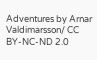Adventures by Arnar Valdimarsson/ CC BY-NC-ND 2.0